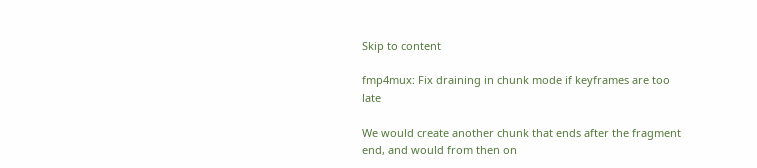Skip to content

fmp4mux: Fix draining in chunk mode if keyframes are too late

We would create another chunk that ends after the fragment end, and would from then on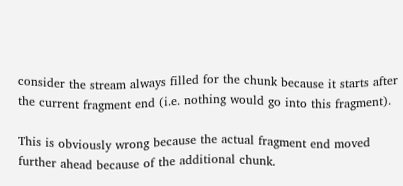consider the stream always filled for the chunk because it starts after the current fragment end (i.e. nothing would go into this fragment).

This is obviously wrong because the actual fragment end moved further ahead because of the additional chunk.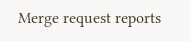Merge request reports